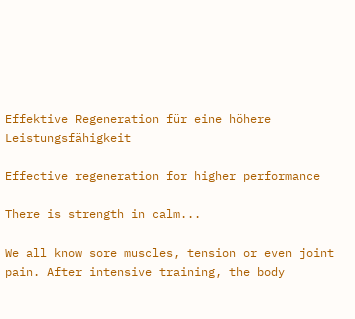Effektive Regeneration für eine höhere Leistungsfähigkeit

Effective regeneration for higher performance

There is strength in calm...

We all know sore muscles, tension or even joint pain. After intensive training, the body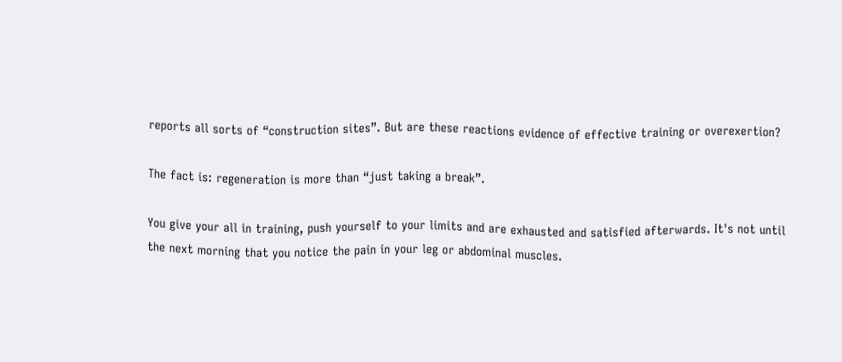reports all sorts of “construction sites”. But are these reactions evidence of effective training or overexertion?

The fact is: regeneration is more than “just taking a break”.

You give your all in training, push yourself to your limits and are exhausted and satisfied afterwards. It's not until the next morning that you notice the pain in your leg or abdominal muscles.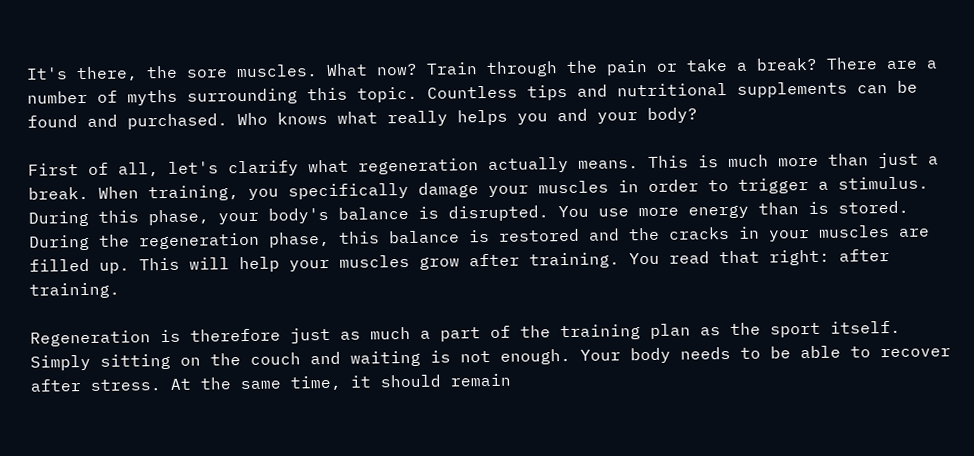It's there, the sore muscles. What now? Train through the pain or take a break? There are a number of myths surrounding this topic. Countless tips and nutritional supplements can be found and purchased. Who knows what really helps you and your body?

First of all, let's clarify what regeneration actually means. This is much more than just a break. When training, you specifically damage your muscles in order to trigger a stimulus. During this phase, your body's balance is disrupted. You use more energy than is stored. During the regeneration phase, this balance is restored and the cracks in your muscles are filled up. This will help your muscles grow after training. You read that right: after training.

Regeneration is therefore just as much a part of the training plan as the sport itself. Simply sitting on the couch and waiting is not enough. Your body needs to be able to recover after stress. At the same time, it should remain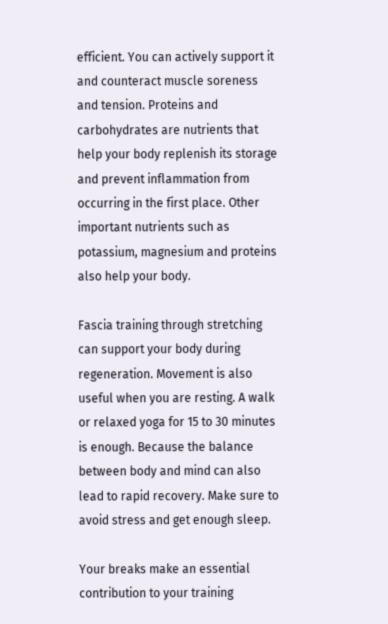efficient. You can actively support it and counteract muscle soreness and tension. Proteins and carbohydrates are nutrients that help your body replenish its storage and prevent inflammation from occurring in the first place. Other important nutrients such as potassium, magnesium and proteins also help your body.

Fascia training through stretching can support your body during regeneration. Movement is also useful when you are resting. A walk or relaxed yoga for 15 to 30 minutes is enough. Because the balance between body and mind can also lead to rapid recovery. Make sure to avoid stress and get enough sleep.

Your breaks make an essential contribution to your training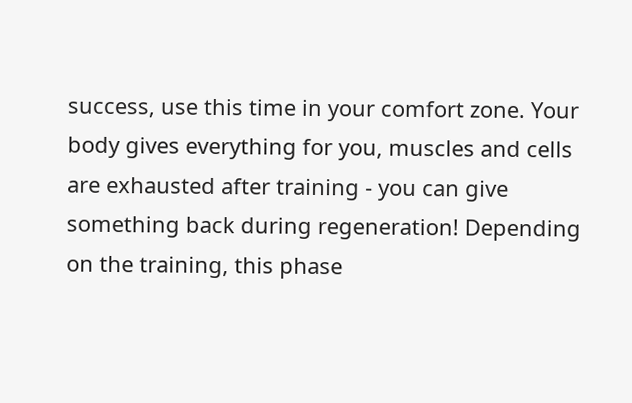success, use this time in your comfort zone. Your body gives everything for you, muscles and cells are exhausted after training - you can give something back during regeneration! Depending on the training, this phase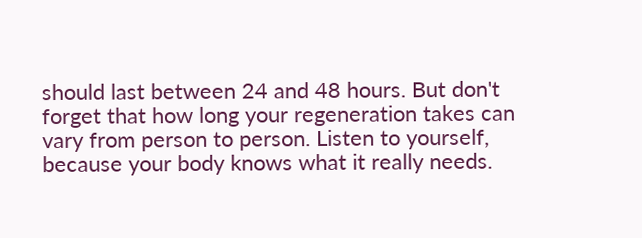should last between 24 and 48 hours. But don't forget that how long your regeneration takes can vary from person to person. Listen to yourself, because your body knows what it really needs.